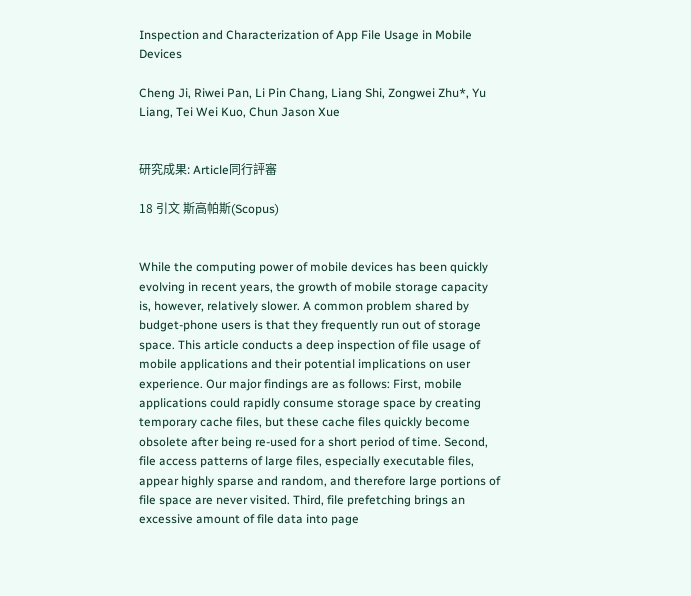Inspection and Characterization of App File Usage in Mobile Devices

Cheng Ji, Riwei Pan, Li Pin Chang, Liang Shi, Zongwei Zhu*, Yu Liang, Tei Wei Kuo, Chun Jason Xue


研究成果: Article同行評審

18 引文 斯高帕斯(Scopus)


While the computing power of mobile devices has been quickly evolving in recent years, the growth of mobile storage capacity is, however, relatively slower. A common problem shared by budget-phone users is that they frequently run out of storage space. This article conducts a deep inspection of file usage of mobile applications and their potential implications on user experience. Our major findings are as follows: First, mobile applications could rapidly consume storage space by creating temporary cache files, but these cache files quickly become obsolete after being re-used for a short period of time. Second, file access patterns of large files, especially executable files, appear highly sparse and random, and therefore large portions of file space are never visited. Third, file prefetching brings an excessive amount of file data into page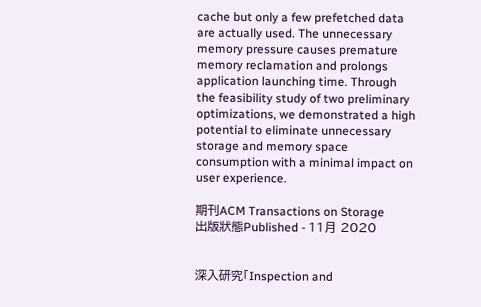cache but only a few prefetched data are actually used. The unnecessary memory pressure causes premature memory reclamation and prolongs application launching time. Through the feasibility study of two preliminary optimizations, we demonstrated a high potential to eliminate unnecessary storage and memory space consumption with a minimal impact on user experience.

期刊ACM Transactions on Storage
出版狀態Published - 11月 2020


深入研究「Inspection and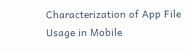Characterization of App File Usage in Mobile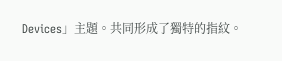Devices」主題。共同形成了獨特的指紋。